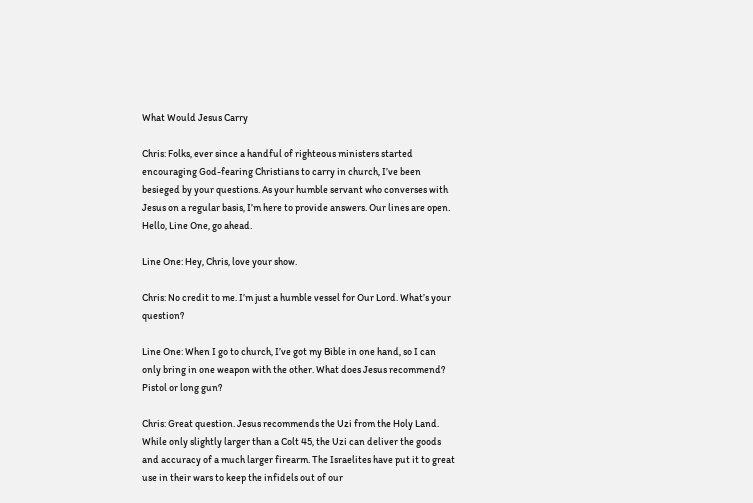What Would Jesus Carry

Chris: Folks, ever since a handful of righteous ministers started encouraging God-fearing Christians to carry in church, I’ve been besieged by your questions. As your humble servant who converses with Jesus on a regular basis, I’m here to provide answers. Our lines are open. Hello, Line One, go ahead.

Line One: Hey, Chris, love your show.

Chris: No credit to me. I’m just a humble vessel for Our Lord. What’s your question?

Line One: When I go to church, I’ve got my Bible in one hand, so I can only bring in one weapon with the other. What does Jesus recommend? Pistol or long gun?

Chris: Great question. Jesus recommends the Uzi from the Holy Land. While only slightly larger than a Colt 45, the Uzi can deliver the goods and accuracy of a much larger firearm. The Israelites have put it to great use in their wars to keep the infidels out of our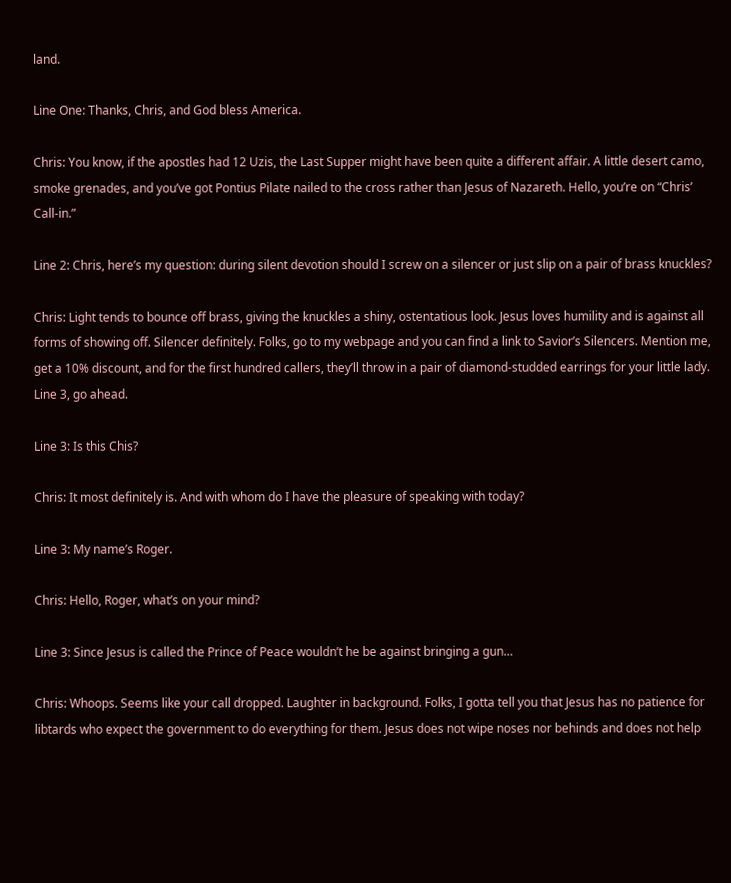land.

Line One: Thanks, Chris, and God bless America.

Chris: You know, if the apostles had 12 Uzis, the Last Supper might have been quite a different affair. A little desert camo, smoke grenades, and you’ve got Pontius Pilate nailed to the cross rather than Jesus of Nazareth. Hello, you’re on “Chris’ Call-in.”

Line 2: Chris, here’s my question: during silent devotion should I screw on a silencer or just slip on a pair of brass knuckles?

Chris: Light tends to bounce off brass, giving the knuckles a shiny, ostentatious look. Jesus loves humility and is against all forms of showing off. Silencer definitely. Folks, go to my webpage and you can find a link to Savior’s Silencers. Mention me, get a 10% discount, and for the first hundred callers, they’ll throw in a pair of diamond-studded earrings for your little lady. Line 3, go ahead.

Line 3: Is this Chis?

Chris: It most definitely is. And with whom do I have the pleasure of speaking with today?

Line 3: My name’s Roger.

Chris: Hello, Roger, what’s on your mind?

Line 3: Since Jesus is called the Prince of Peace wouldn’t he be against bringing a gun…

Chris: Whoops. Seems like your call dropped. Laughter in background. Folks, I gotta tell you that Jesus has no patience for libtards who expect the government to do everything for them. Jesus does not wipe noses nor behinds and does not help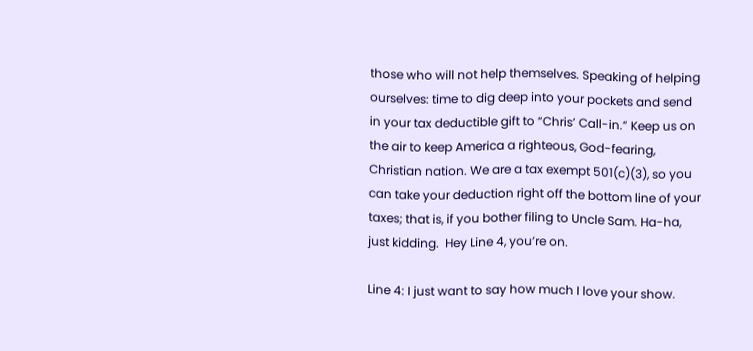those who will not help themselves. Speaking of helping ourselves: time to dig deep into your pockets and send in your tax deductible gift to “Chris’ Call-in.” Keep us on the air to keep America a righteous, God-fearing, Christian nation. We are a tax exempt 501(c)(3), so you can take your deduction right off the bottom line of your taxes; that is, if you bother filing to Uncle Sam. Ha-ha, just kidding.  Hey Line 4, you’re on.

Line 4: I just want to say how much I love your show.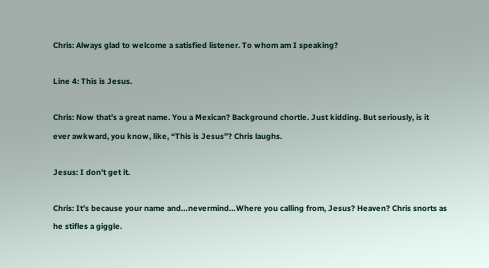Chris: Always glad to welcome a satisfied listener. To whom am I speaking?

Line 4: This is Jesus.

Chris: Now that’s a great name. You a Mexican? Background chortle. Just kidding. But seriously, is it ever awkward, you know, like, “This is Jesus”? Chris laughs.

Jesus: I don’t get it.

Chris: It’s because your name and…nevermind…Where you calling from, Jesus? Heaven? Chris snorts as he stifles a giggle.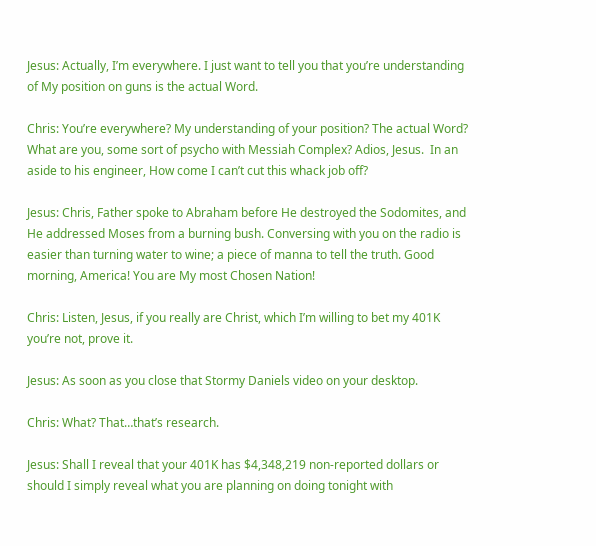Jesus: Actually, I’m everywhere. I just want to tell you that you’re understanding of My position on guns is the actual Word.

Chris: You’re everywhere? My understanding of your position? The actual Word? What are you, some sort of psycho with Messiah Complex? Adios, Jesus.  In an aside to his engineer, How come I can’t cut this whack job off?

Jesus: Chris, Father spoke to Abraham before He destroyed the Sodomites, and He addressed Moses from a burning bush. Conversing with you on the radio is easier than turning water to wine; a piece of manna to tell the truth. Good morning, America! You are My most Chosen Nation!

Chris: Listen, Jesus, if you really are Christ, which I’m willing to bet my 401K you’re not, prove it.

Jesus: As soon as you close that Stormy Daniels video on your desktop.

Chris: What? That…that’s research.

Jesus: Shall I reveal that your 401K has $4,348,219 non-reported dollars or should I simply reveal what you are planning on doing tonight with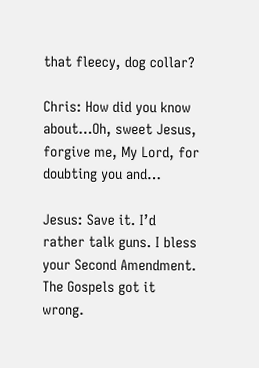that fleecy, dog collar?

Chris: How did you know about…Oh, sweet Jesus, forgive me, My Lord, for doubting you and…

Jesus: Save it. I’d rather talk guns. I bless your Second Amendment. The Gospels got it wrong.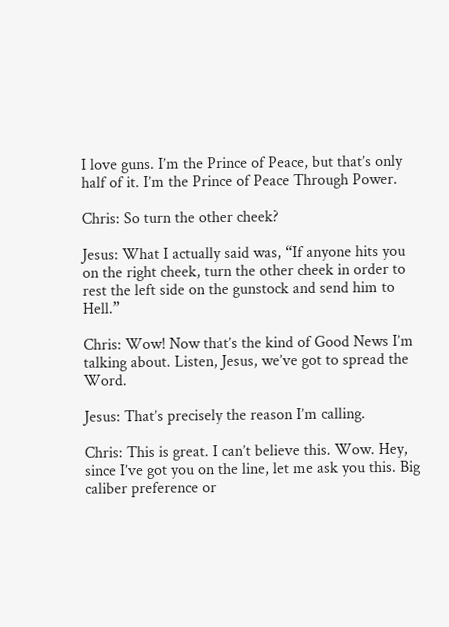I love guns. I’m the Prince of Peace, but that’s only half of it. I’m the Prince of Peace Through Power.

Chris: So turn the other cheek?

Jesus: What I actually said was, “If anyone hits you on the right cheek, turn the other cheek in order to rest the left side on the gunstock and send him to Hell.”

Chris: Wow! Now that’s the kind of Good News I’m talking about. Listen, Jesus, we’ve got to spread the Word.

Jesus: That’s precisely the reason I’m calling.

Chris: This is great. I can’t believe this. Wow. Hey, since I’ve got you on the line, let me ask you this. Big caliber preference or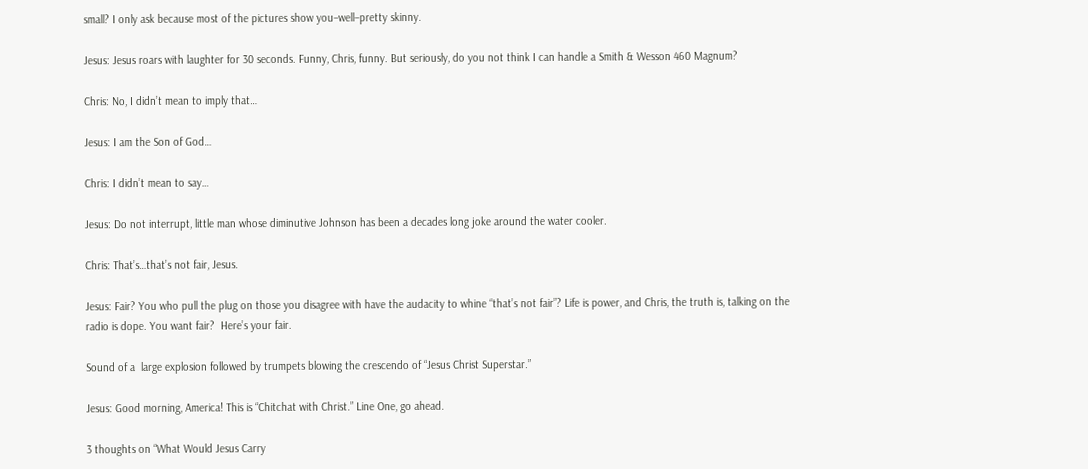small? I only ask because most of the pictures show you–well–pretty skinny.

Jesus: Jesus roars with laughter for 30 seconds. Funny, Chris, funny. But seriously, do you not think I can handle a Smith & Wesson 460 Magnum?

Chris: No, I didn’t mean to imply that…

Jesus: I am the Son of God…

Chris: I didn’t mean to say…

Jesus: Do not interrupt, little man whose diminutive Johnson has been a decades long joke around the water cooler.

Chris: That’s…that’s not fair, Jesus.

Jesus: Fair? You who pull the plug on those you disagree with have the audacity to whine “that’s not fair”? Life is power, and Chris, the truth is, talking on the radio is dope. You want fair?  Here’s your fair.

Sound of a  large explosion followed by trumpets blowing the crescendo of “Jesus Christ Superstar.”

Jesus: Good morning, America! This is “Chitchat with Christ.” Line One, go ahead.

3 thoughts on “What Would Jesus Carry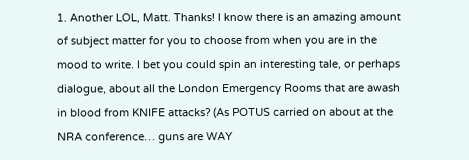1. Another LOL, Matt. Thanks! I know there is an amazing amount of subject matter for you to choose from when you are in the mood to write. I bet you could spin an interesting tale, or perhaps dialogue, about all the London Emergency Rooms that are awash in blood from KNIFE attacks? (As POTUS carried on about at the NRA conference… guns are WAY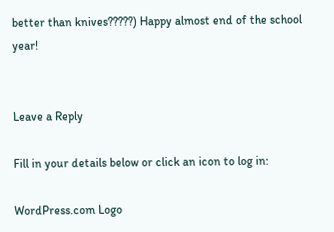better than knives?????) Happy almost end of the school year!


Leave a Reply

Fill in your details below or click an icon to log in:

WordPress.com Logo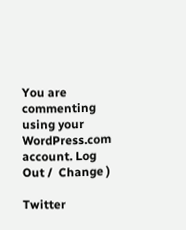You are commenting using your WordPress.com account. Log Out /  Change )

Twitter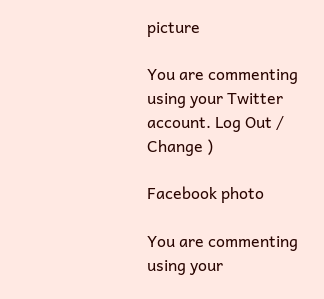picture

You are commenting using your Twitter account. Log Out /  Change )

Facebook photo

You are commenting using your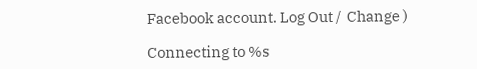Facebook account. Log Out /  Change )

Connecting to %s